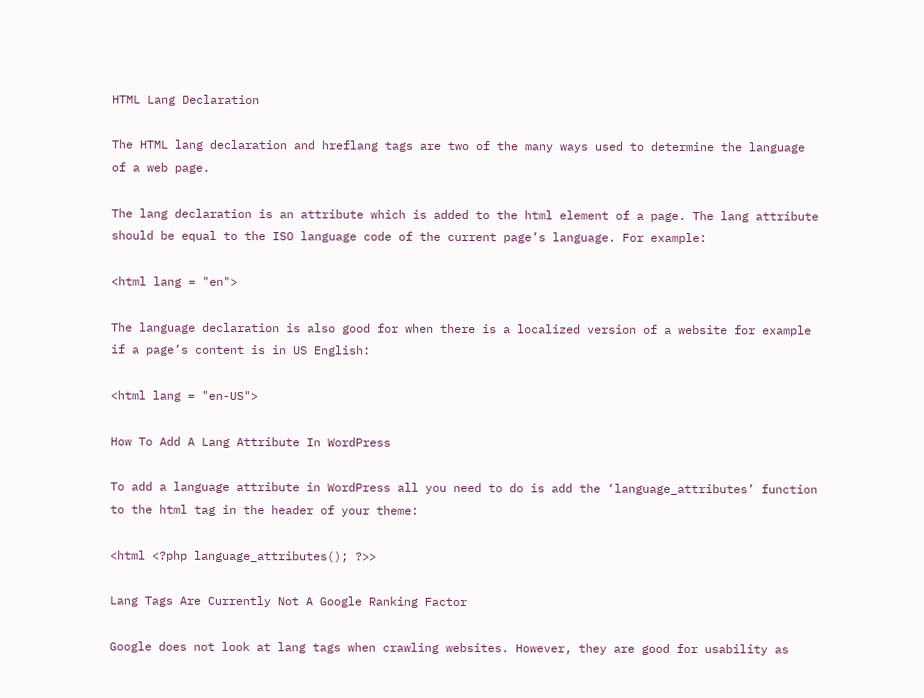HTML Lang Declaration

The HTML lang declaration and hreflang tags are two of the many ways used to determine the language of a web page.

The lang declaration is an attribute which is added to the html element of a page. The lang attribute should be equal to the ISO language code of the current page’s language. For example:

<html lang = "en">

The language declaration is also good for when there is a localized version of a website for example if a page’s content is in US English:

<html lang = "en-US">

How To Add A Lang Attribute In WordPress

To add a language attribute in WordPress all you need to do is add the ‘language_attributes’ function to the html tag in the header of your theme:

<html <?php language_attributes(); ?>>

Lang Tags Are Currently Not A Google Ranking Factor

Google does not look at lang tags when crawling websites. However, they are good for usability as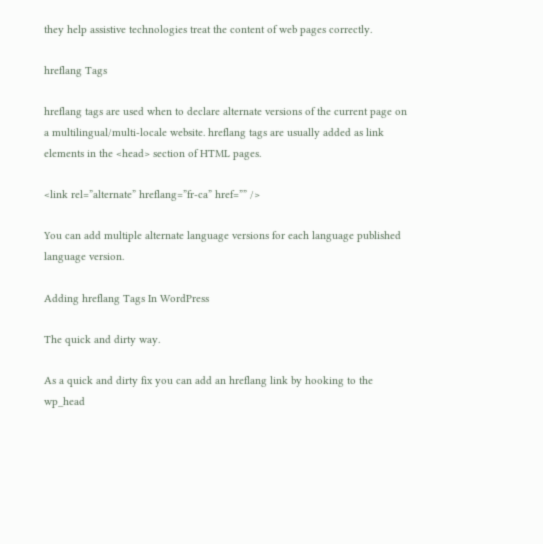they help assistive technologies treat the content of web pages correctly.

hreflang Tags

hreflang tags are used when to declare alternate versions of the current page on a multilingual/multi-locale website. hreflang tags are usually added as link elements in the <head> section of HTML pages.

<link rel=”alternate” hreflang=”fr-ca” href=”” />

You can add multiple alternate language versions for each language published language version.

Adding hreflang Tags In WordPress

The quick and dirty way.

As a quick and dirty fix you can add an hreflang link by hooking to the wp_head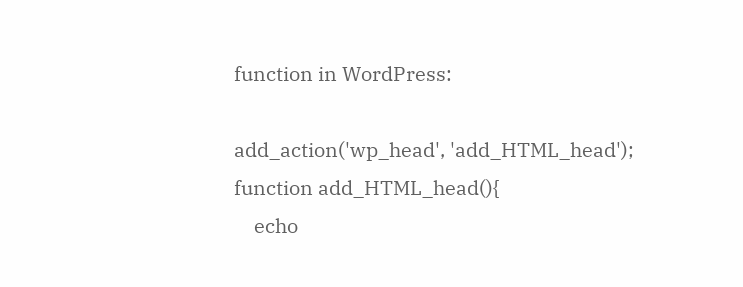function in WordPress:

add_action('wp_head', 'add_HTML_head');
function add_HTML_head(){
    echo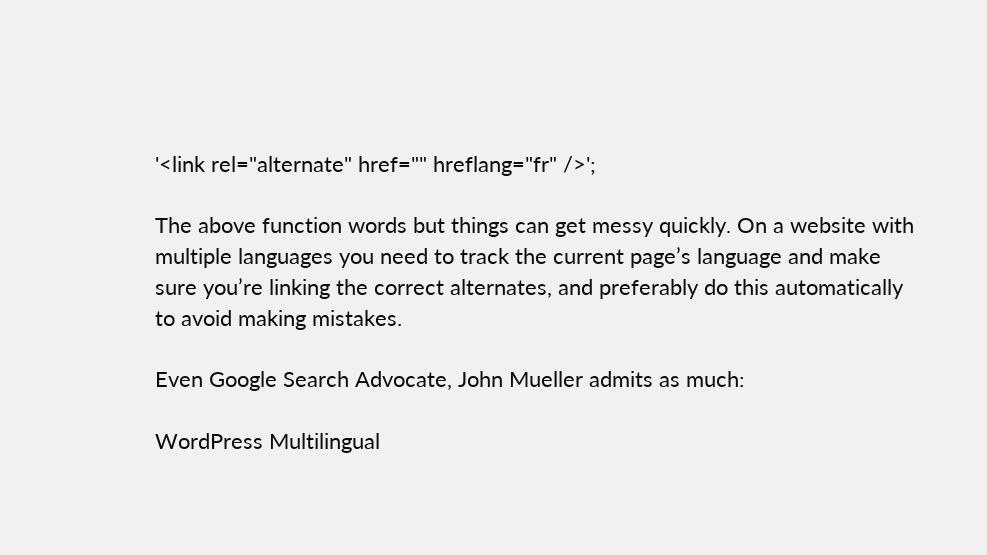'<link rel="alternate" href="" hreflang="fr" />';

The above function words but things can get messy quickly. On a website with multiple languages you need to track the current page’s language and make sure you’re linking the correct alternates, and preferably do this automatically to avoid making mistakes.

Even Google Search Advocate, John Mueller admits as much:

WordPress Multilingual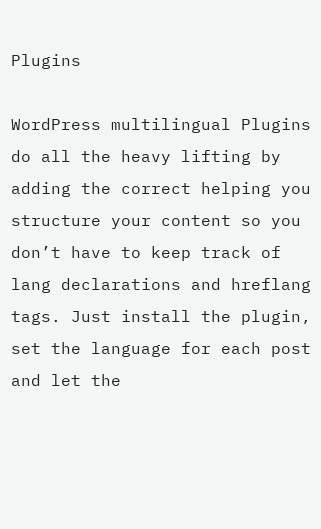Plugins

WordPress multilingual Plugins do all the heavy lifting by adding the correct helping you structure your content so you don’t have to keep track of lang declarations and hreflang tags. Just install the plugin, set the language for each post and let the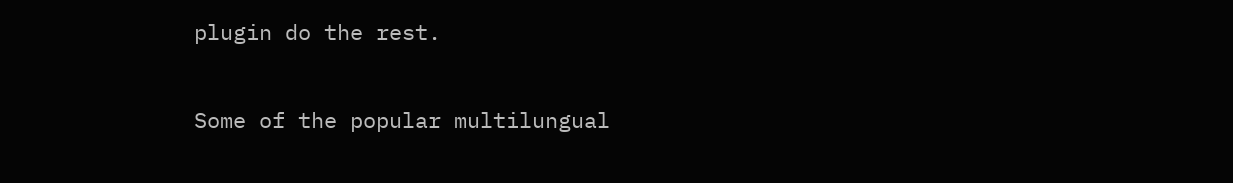plugin do the rest.

Some of the popular multilungual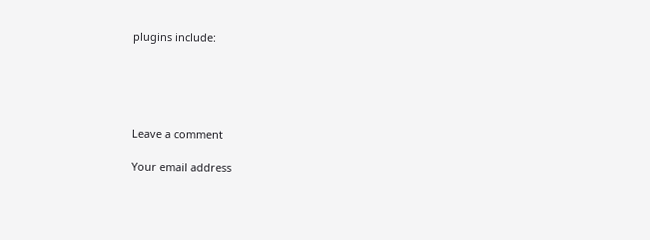plugins include:





Leave a comment

Your email address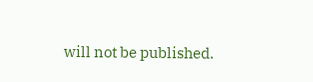will not be published.